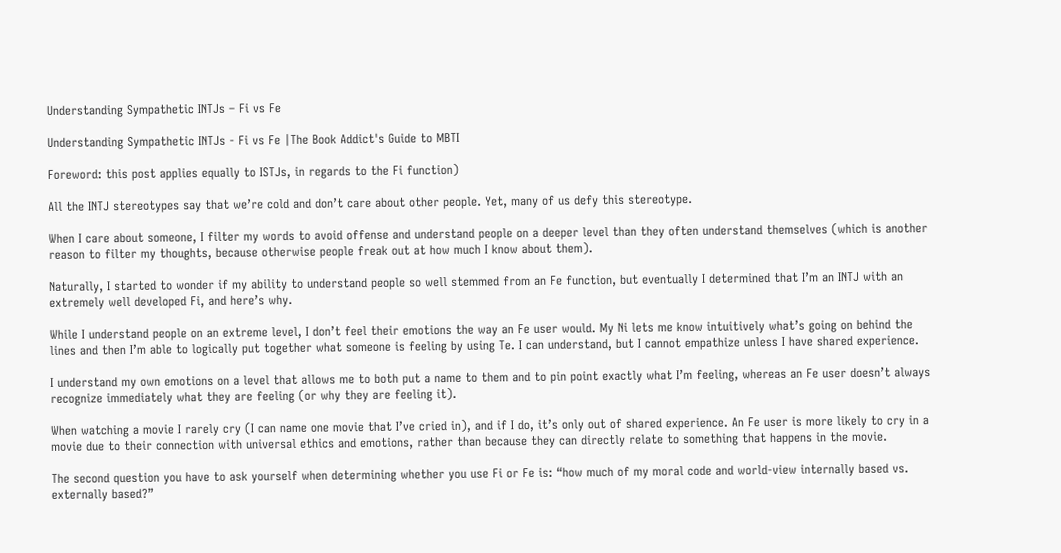Understanding Sympathetic INTJs – Fi vs Fe

Understanding Sympathetic INTJs - Fi vs Fe |The Book Addict's Guide to MBTI

Foreword: this post applies equally to ISTJs, in regards to the Fi function)

All the INTJ stereotypes say that we’re cold and don’t care about other people. Yet, many of us defy this stereotype.

When I care about someone, I filter my words to avoid offense and understand people on a deeper level than they often understand themselves (which is another reason to filter my thoughts, because otherwise people freak out at how much I know about them).

Naturally, I started to wonder if my ability to understand people so well stemmed from an Fe function, but eventually I determined that I’m an INTJ with an extremely well developed Fi, and here’s why.

While I understand people on an extreme level, I don’t feel their emotions the way an Fe user would. My Ni lets me know intuitively what’s going on behind the lines and then I’m able to logically put together what someone is feeling by using Te. I can understand, but I cannot empathize unless I have shared experience.

I understand my own emotions on a level that allows me to both put a name to them and to pin point exactly what I’m feeling, whereas an Fe user doesn’t always recognize immediately what they are feeling (or why they are feeling it).

When watching a movie I rarely cry (I can name one movie that I’ve cried in), and if I do, it’s only out of shared experience. An Fe user is more likely to cry in a movie due to their connection with universal ethics and emotions, rather than because they can directly relate to something that happens in the movie.

The second question you have to ask yourself when determining whether you use Fi or Fe is: “how much of my moral code and world-view internally based vs. externally based?”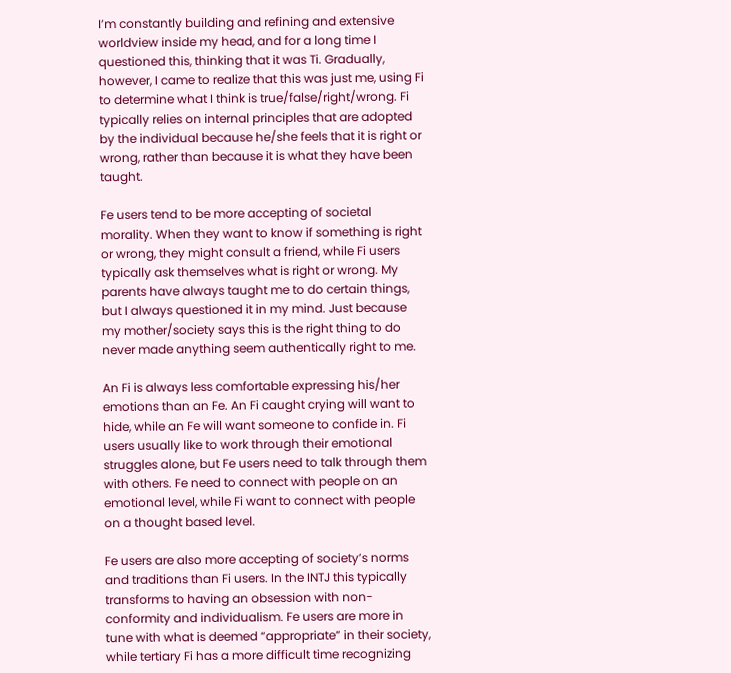I’m constantly building and refining and extensive worldview inside my head, and for a long time I questioned this, thinking that it was Ti. Gradually, however, I came to realize that this was just me, using Fi to determine what I think is true/false/right/wrong. Fi typically relies on internal principles that are adopted by the individual because he/she feels that it is right or wrong, rather than because it is what they have been taught.

Fe users tend to be more accepting of societal morality. When they want to know if something is right or wrong, they might consult a friend, while Fi users typically ask themselves what is right or wrong. My parents have always taught me to do certain things, but I always questioned it in my mind. Just because my mother/society says this is the right thing to do never made anything seem authentically right to me.

An Fi is always less comfortable expressing his/her emotions than an Fe. An Fi caught crying will want to hide, while an Fe will want someone to confide in. Fi users usually like to work through their emotional struggles alone, but Fe users need to talk through them with others. Fe need to connect with people on an emotional level, while Fi want to connect with people on a thought based level.

Fe users are also more accepting of society’s norms and traditions than Fi users. In the INTJ this typically transforms to having an obsession with non-conformity and individualism. Fe users are more in tune with what is deemed “appropriate” in their society, while tertiary Fi has a more difficult time recognizing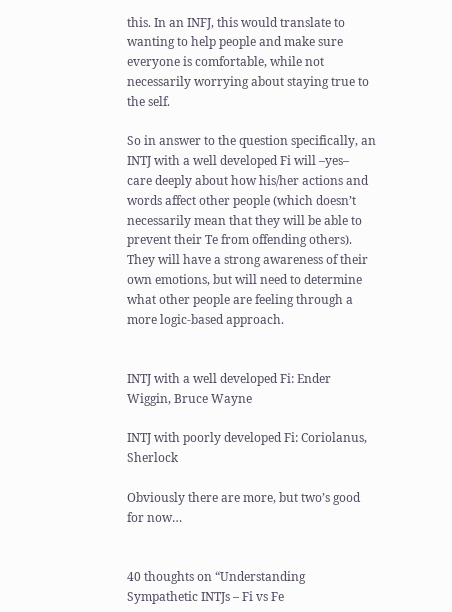this. In an INFJ, this would translate to wanting to help people and make sure everyone is comfortable, while not necessarily worrying about staying true to the self.

So in answer to the question specifically, an INTJ with a well developed Fi will –yes– care deeply about how his/her actions and words affect other people (which doesn’t necessarily mean that they will be able to prevent their Te from offending others). They will have a strong awareness of their own emotions, but will need to determine what other people are feeling through a more logic-based approach.


INTJ with a well developed Fi: Ender Wiggin, Bruce Wayne

INTJ with poorly developed Fi: Coriolanus, Sherlock

Obviously there are more, but two’s good for now…


40 thoughts on “Understanding Sympathetic INTJs – Fi vs Fe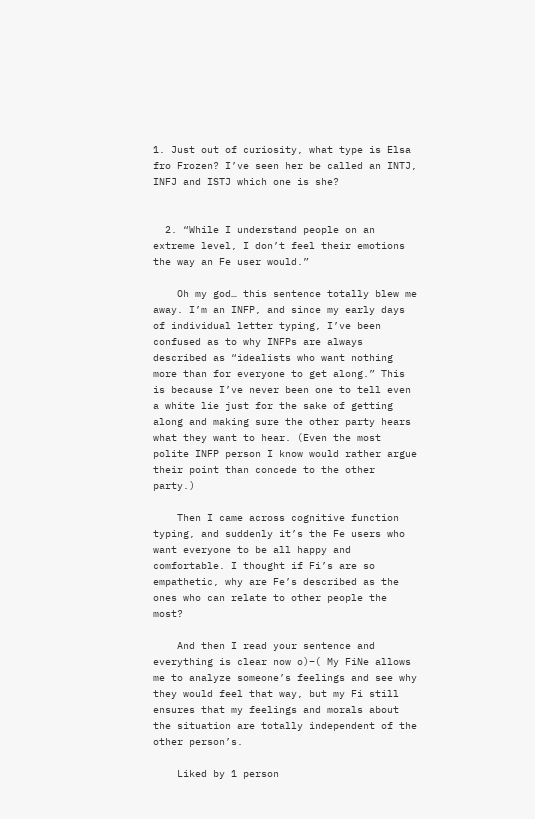1. Just out of curiosity, what type is Elsa fro Frozen? I’ve seen her be called an INTJ, INFJ and ISTJ which one is she?


  2. “While I understand people on an extreme level, I don’t feel their emotions the way an Fe user would.”

    Oh my god… this sentence totally blew me away. I’m an INFP, and since my early days of individual letter typing, I’ve been confused as to why INFPs are always described as “idealists who want nothing more than for everyone to get along.” This is because I’ve never been one to tell even a white lie just for the sake of getting along and making sure the other party hears what they want to hear. (Even the most polite INFP person I know would rather argue their point than concede to the other party.)

    Then I came across cognitive function typing, and suddenly it’s the Fe users who want everyone to be all happy and comfortable. I thought if Fi’s are so empathetic, why are Fe’s described as the ones who can relate to other people the most?

    And then I read your sentence and everything is clear now o)–( My FiNe allows me to analyze someone’s feelings and see why they would feel that way, but my Fi still ensures that my feelings and morals about the situation are totally independent of the other person’s.

    Liked by 1 person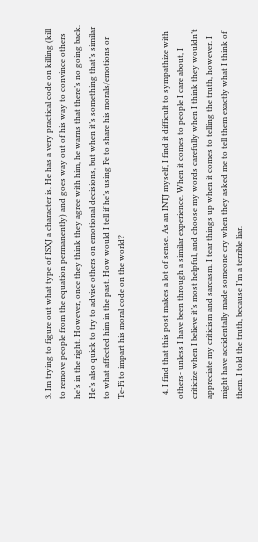3. Im trying to figure out what type of ISXJ a character is. He has a very practical code on killing (kill to remove people from the equation permanently) and goes way out of his way to convince others he’s in the right. However, once they think they agree with him, he warns that there’s no going back. He’s also quick to try to advise others on emotional decisions, but when it’s something that’s similar to what affected him in the past. How would I tell if he’s using Fe to share his morals/emotions or Te-Fi to impart his moral code on the world?


  4. I find that this post makes a lot of sense. As an INTJ myself, I find it difficult to sympathize with others- unless I have been through a similar experience. When it comes to people I care about, I criticize when I believe it’s most helpful, and choose my words carefully when I think they wouldn’t appreciate my criticism and sarcasm. I tear things up when it comes to telling the truth, however. I might have accidentally made someone cry when they asked me to tell them exactly what I think of them. I told the truth, because I’m a terrible liar.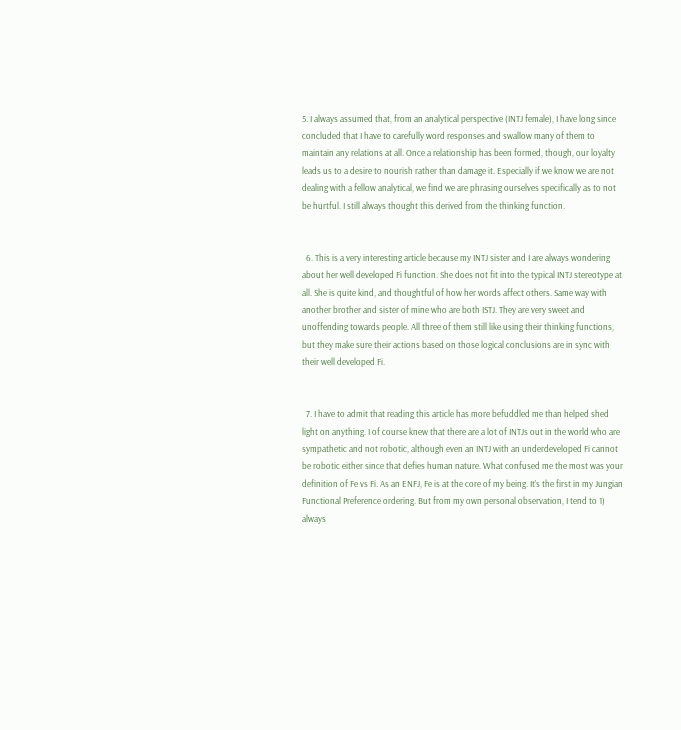5. I always assumed that, from an analytical perspective (INTJ female), I have long since concluded that I have to carefully word responses and swallow many of them to maintain any relations at all. Once a relationship has been formed, though, our loyalty leads us to a desire to nourish rather than damage it. Especially if we know we are not dealing with a fellow analytical, we find we are phrasing ourselves specifically as to not be hurtful. I still always thought this derived from the thinking function.


  6. This is a very interesting article because my INTJ sister and I are always wondering about her well developed Fi function. She does not fit into the typical INTJ stereotype at all. She is quite kind, and thoughtful of how her words affect others. Same way with another brother and sister of mine who are both ISTJ. They are very sweet and unoffending towards people. All three of them still like using their thinking functions, but they make sure their actions based on those logical conclusions are in sync with their well developed Fi.


  7. I have to admit that reading this article has more befuddled me than helped shed light on anything. I of course knew that there are a lot of INTJs out in the world who are sympathetic and not robotic, although even an INTJ with an underdeveloped Fi cannot be robotic either since that defies human nature. What confused me the most was your definition of Fe vs Fi. As an ENFJ, Fe is at the core of my being. It’s the first in my Jungian Functional Preference ordering. But from my own personal observation, I tend to 1) always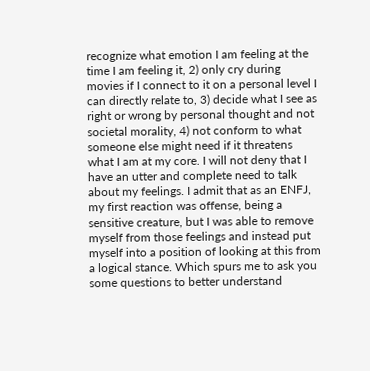recognize what emotion I am feeling at the time I am feeling it, 2) only cry during movies if I connect to it on a personal level I can directly relate to, 3) decide what I see as right or wrong by personal thought and not societal morality, 4) not conform to what someone else might need if it threatens what I am at my core. I will not deny that I have an utter and complete need to talk about my feelings. I admit that as an ENFJ, my first reaction was offense, being a sensitive creature, but I was able to remove myself from those feelings and instead put myself into a position of looking at this from a logical stance. Which spurs me to ask you some questions to better understand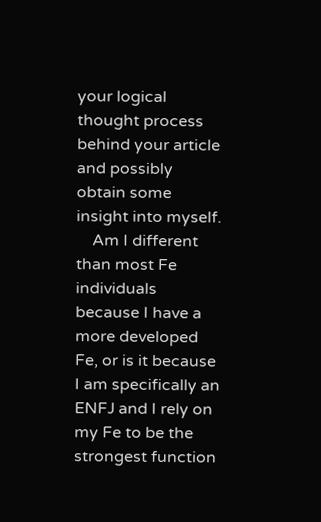your logical thought process behind your article and possibly obtain some insight into myself.
    Am I different than most Fe individuals because I have a more developed Fe, or is it because I am specifically an ENFJ and I rely on my Fe to be the strongest function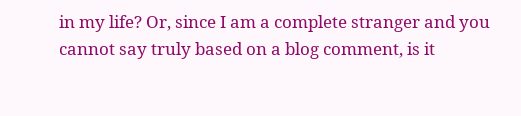in my life? Or, since I am a complete stranger and you cannot say truly based on a blog comment, is it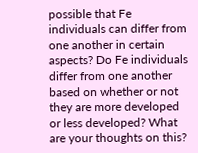possible that Fe individuals can differ from one another in certain aspects? Do Fe individuals differ from one another based on whether or not they are more developed or less developed? What are your thoughts on this?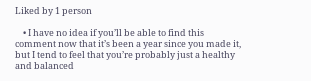Liked by 1 person

    • I have no idea if you’ll be able to find this comment now that it’s been a year since you made it, but I tend to feel that you’re probably just a healthy and balanced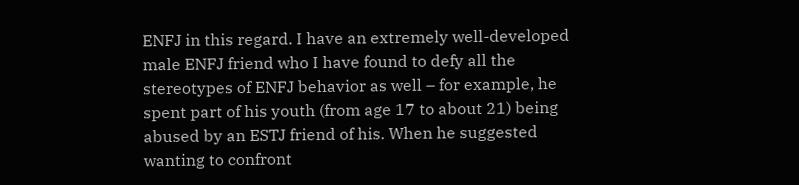ENFJ in this regard. I have an extremely well-developed male ENFJ friend who I have found to defy all the stereotypes of ENFJ behavior as well – for example, he spent part of his youth (from age 17 to about 21) being abused by an ESTJ friend of his. When he suggested wanting to confront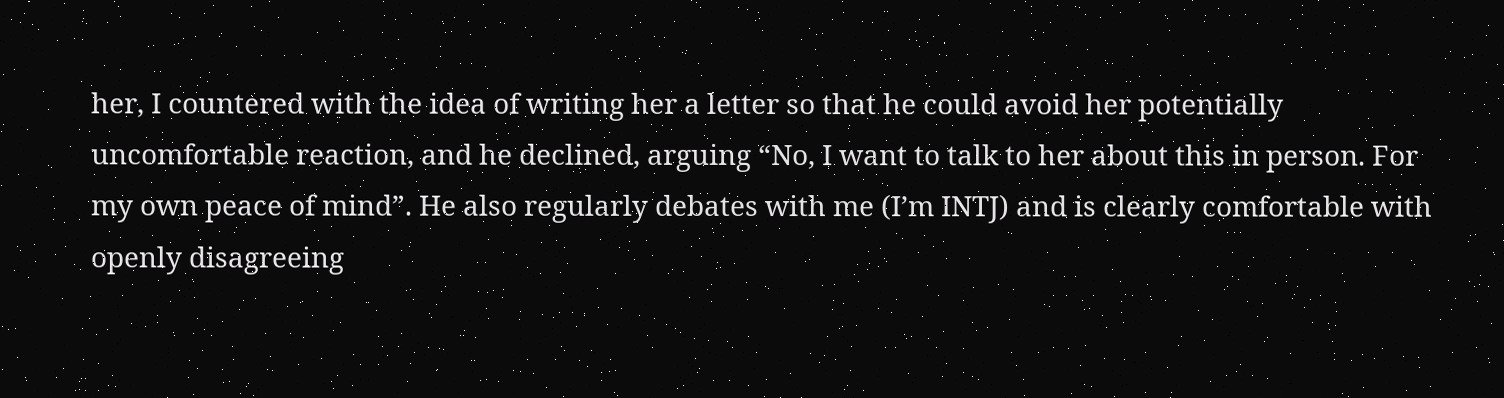her, I countered with the idea of writing her a letter so that he could avoid her potentially uncomfortable reaction, and he declined, arguing “No, I want to talk to her about this in person. For my own peace of mind”. He also regularly debates with me (I’m INTJ) and is clearly comfortable with openly disagreeing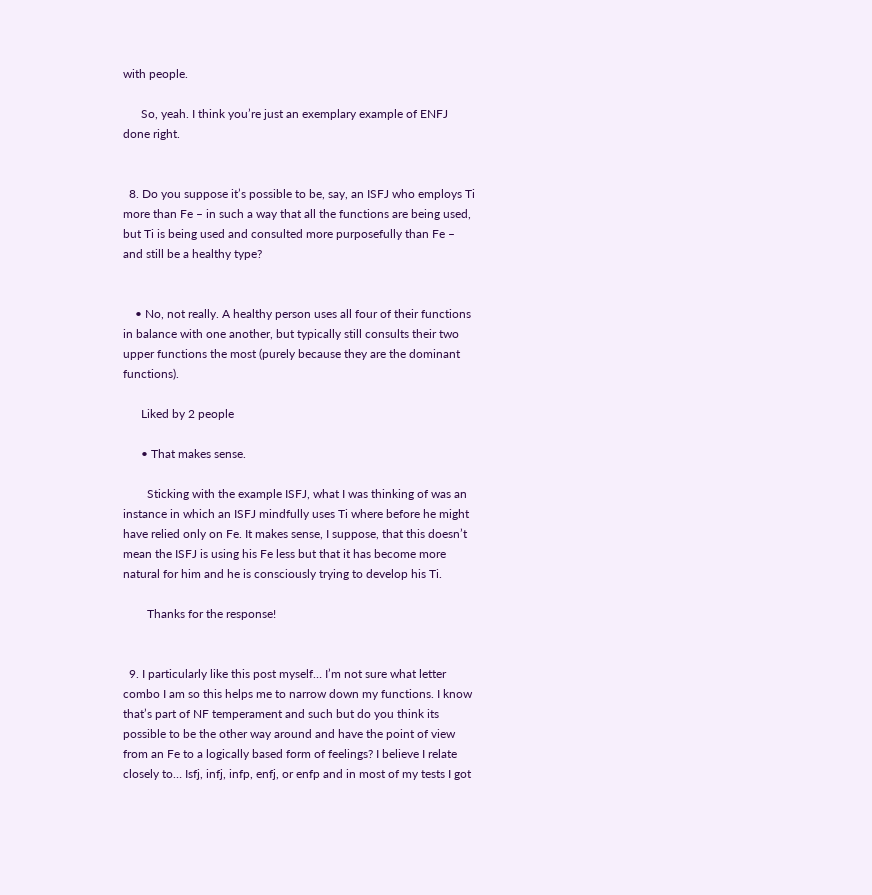with people.

      So, yeah. I think you’re just an exemplary example of ENFJ done right.


  8. Do you suppose it’s possible to be, say, an ISFJ who employs Ti more than Fe – in such a way that all the functions are being used, but Ti is being used and consulted more purposefully than Fe – and still be a healthy type?


    • No, not really. A healthy person uses all four of their functions in balance with one another, but typically still consults their two upper functions the most (purely because they are the dominant functions).

      Liked by 2 people

      • That makes sense.

        Sticking with the example ISFJ, what I was thinking of was an instance in which an ISFJ mindfully uses Ti where before he might have relied only on Fe. It makes sense, I suppose, that this doesn’t mean the ISFJ is using his Fe less but that it has become more natural for him and he is consciously trying to develop his Ti.

        Thanks for the response!


  9. I particularly like this post myself… I’m not sure what letter combo I am so this helps me to narrow down my functions. I know that’s part of NF temperament and such but do you think its possible to be the other way around and have the point of view from an Fe to a logically based form of feelings? I believe I relate closely to… Isfj, infj, infp, enfj, or enfp and in most of my tests I got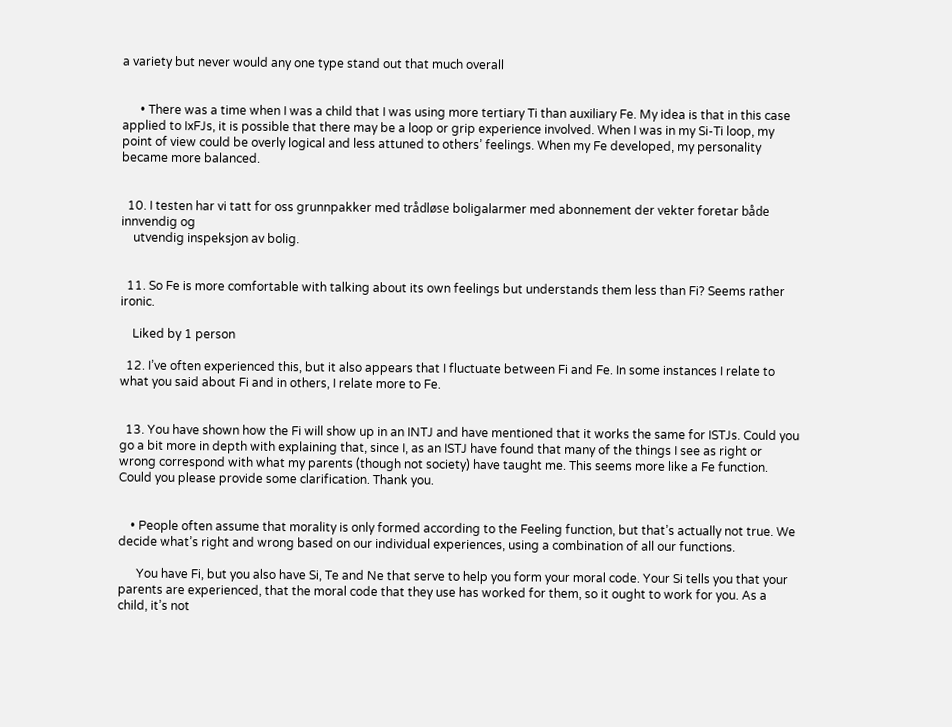a variety but never would any one type stand out that much overall


      • There was a time when I was a child that I was using more tertiary Ti than auxiliary Fe. My idea is that in this case applied to IxFJs, it is possible that there may be a loop or grip experience involved. When I was in my Si-Ti loop, my point of view could be overly logical and less attuned to others’ feelings. When my Fe developed, my personality became more balanced.


  10. I testen har vi tatt for oss grunnpakker med trådløse boligalarmer med abonnement der vekter foretar både innvendig og
    utvendig inspeksjon av bolig.


  11. So Fe is more comfortable with talking about its own feelings but understands them less than Fi? Seems rather ironic.

    Liked by 1 person

  12. I’ve often experienced this, but it also appears that I fluctuate between Fi and Fe. In some instances I relate to what you said about Fi and in others, I relate more to Fe.


  13. You have shown how the Fi will show up in an INTJ and have mentioned that it works the same for ISTJs. Could you go a bit more in depth with explaining that, since I, as an ISTJ have found that many of the things I see as right or wrong correspond with what my parents (though not society) have taught me. This seems more like a Fe function. Could you please provide some clarification. Thank you.


    • People often assume that morality is only formed according to the Feeling function, but that’s actually not true. We decide what’s right and wrong based on our individual experiences, using a combination of all our functions.

      You have Fi, but you also have Si, Te and Ne that serve to help you form your moral code. Your Si tells you that your parents are experienced, that the moral code that they use has worked for them, so it ought to work for you. As a child, it’s not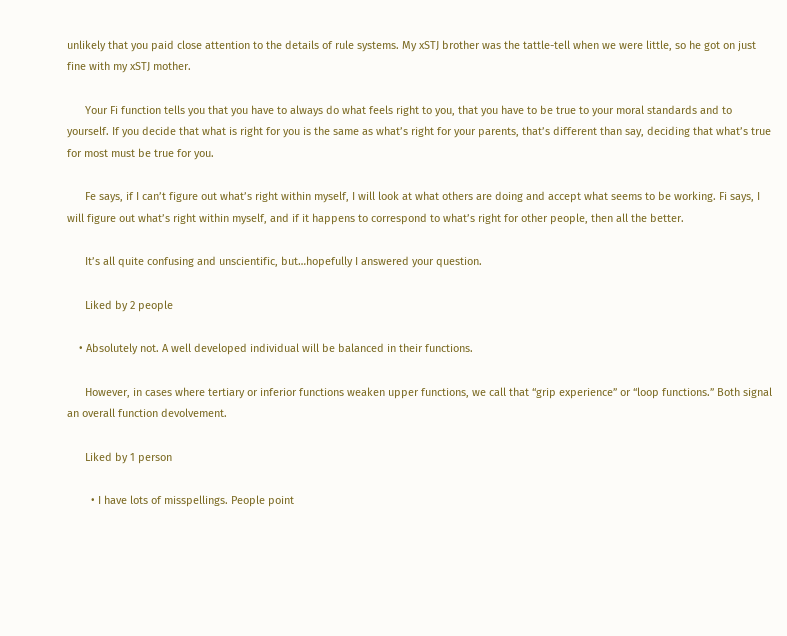unlikely that you paid close attention to the details of rule systems. My xSTJ brother was the tattle-tell when we were little, so he got on just fine with my xSTJ mother.

      Your Fi function tells you that you have to always do what feels right to you, that you have to be true to your moral standards and to yourself. If you decide that what is right for you is the same as what’s right for your parents, that’s different than say, deciding that what’s true for most must be true for you.

      Fe says, if I can’t figure out what’s right within myself, I will look at what others are doing and accept what seems to be working. Fi says, I will figure out what’s right within myself, and if it happens to correspond to what’s right for other people, then all the better.

      It’s all quite confusing and unscientific, but…hopefully I answered your question.

      Liked by 2 people

    • Absolutely not. A well developed individual will be balanced in their functions.

      However, in cases where tertiary or inferior functions weaken upper functions, we call that “grip experience” or “loop functions.” Both signal an overall function devolvement.

      Liked by 1 person

        • I have lots of misspellings. People point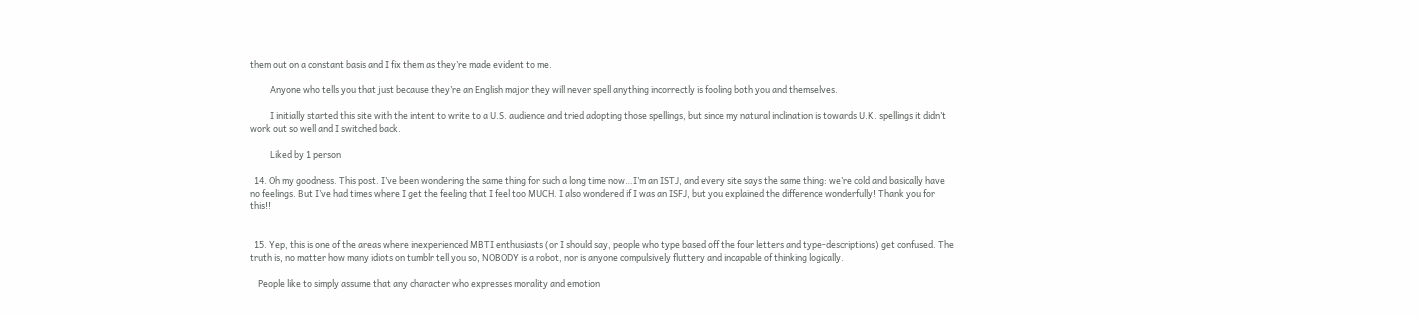them out on a constant basis and I fix them as they’re made evident to me.

          Anyone who tells you that just because they’re an English major they will never spell anything incorrectly is fooling both you and themselves.

          I initially started this site with the intent to write to a U.S. audience and tried adopting those spellings, but since my natural inclination is towards U.K. spellings it didn’t work out so well and I switched back.

          Liked by 1 person

  14. Oh my goodness. This post. I’ve been wondering the same thing for such a long time now…I’m an ISTJ, and every site says the same thing: we’re cold and basically have no feelings. But I’ve had times where I get the feeling that I feel too MUCH. I also wondered if I was an ISFJ, but you explained the difference wonderfully! Thank you for this!!


  15. Yep, this is one of the areas where inexperienced MBTI enthusiasts (or I should say, people who type based off the four letters and type-descriptions) get confused. The truth is, no matter how many idiots on tumblr tell you so, NOBODY is a robot, nor is anyone compulsively fluttery and incapable of thinking logically.

    People like to simply assume that any character who expresses morality and emotion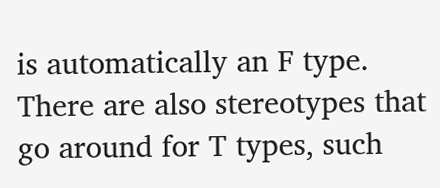is automatically an F type. There are also stereotypes that go around for T types, such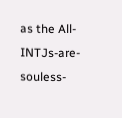as the All-INTJs-are-souless-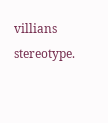villians stereotype.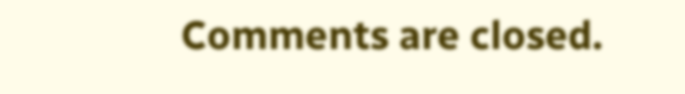Comments are closed.